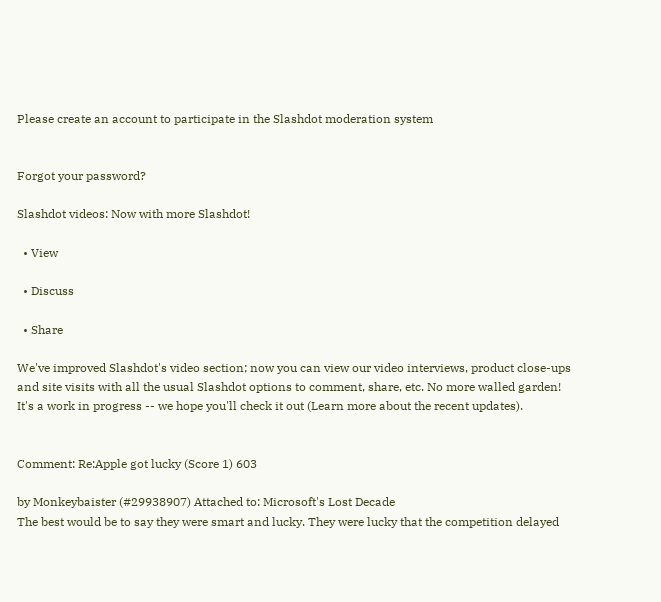Please create an account to participate in the Slashdot moderation system


Forgot your password?

Slashdot videos: Now with more Slashdot!

  • View

  • Discuss

  • Share

We've improved Slashdot's video section; now you can view our video interviews, product close-ups and site visits with all the usual Slashdot options to comment, share, etc. No more walled garden! It's a work in progress -- we hope you'll check it out (Learn more about the recent updates).


Comment: Re:Apple got lucky (Score 1) 603

by Monkeybaister (#29938907) Attached to: Microsoft's Lost Decade
The best would be to say they were smart and lucky. They were lucky that the competition delayed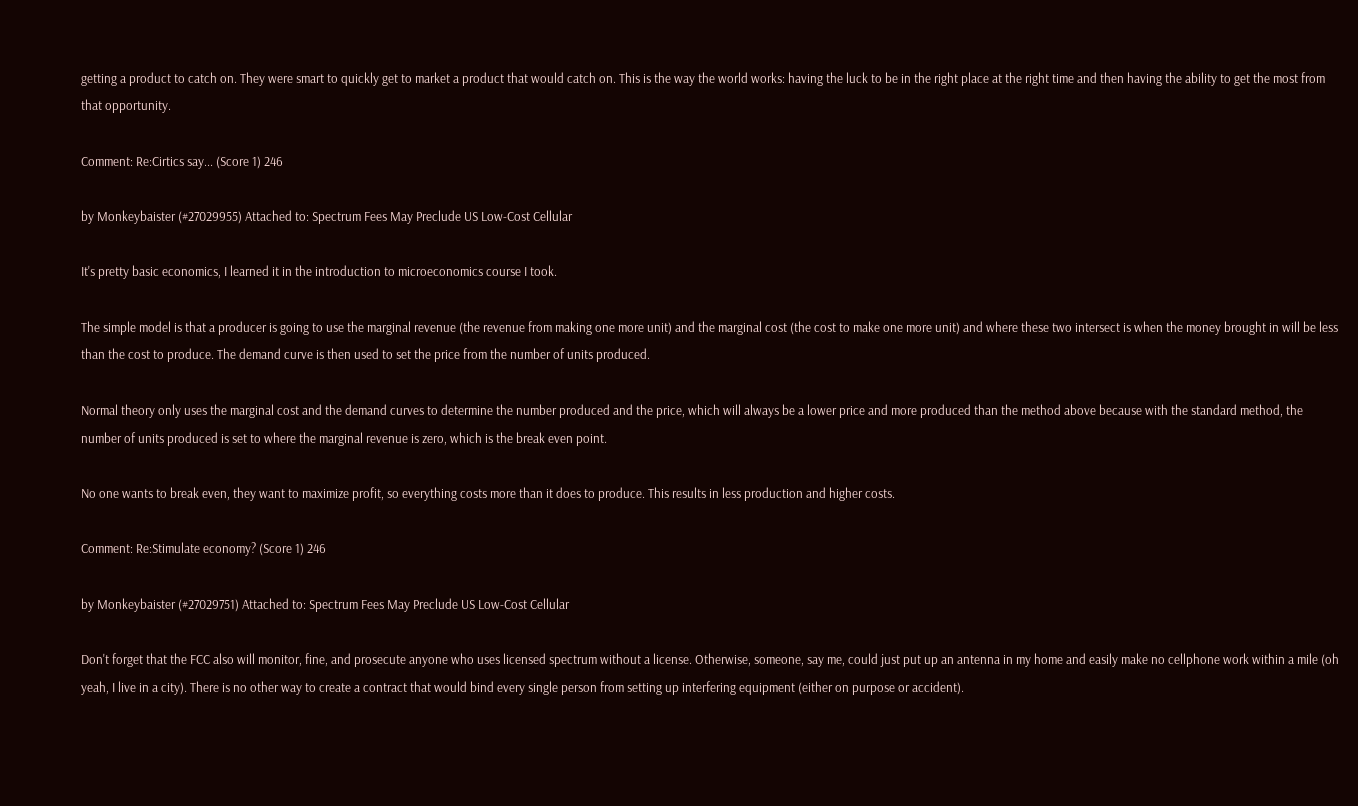getting a product to catch on. They were smart to quickly get to market a product that would catch on. This is the way the world works: having the luck to be in the right place at the right time and then having the ability to get the most from that opportunity.

Comment: Re:Cirtics say... (Score 1) 246

by Monkeybaister (#27029955) Attached to: Spectrum Fees May Preclude US Low-Cost Cellular

It's pretty basic economics, I learned it in the introduction to microeconomics course I took.

The simple model is that a producer is going to use the marginal revenue (the revenue from making one more unit) and the marginal cost (the cost to make one more unit) and where these two intersect is when the money brought in will be less than the cost to produce. The demand curve is then used to set the price from the number of units produced.

Normal theory only uses the marginal cost and the demand curves to determine the number produced and the price, which will always be a lower price and more produced than the method above because with the standard method, the number of units produced is set to where the marginal revenue is zero, which is the break even point.

No one wants to break even, they want to maximize profit, so everything costs more than it does to produce. This results in less production and higher costs.

Comment: Re:Stimulate economy? (Score 1) 246

by Monkeybaister (#27029751) Attached to: Spectrum Fees May Preclude US Low-Cost Cellular

Don't forget that the FCC also will monitor, fine, and prosecute anyone who uses licensed spectrum without a license. Otherwise, someone, say me, could just put up an antenna in my home and easily make no cellphone work within a mile (oh yeah, I live in a city). There is no other way to create a contract that would bind every single person from setting up interfering equipment (either on purpose or accident).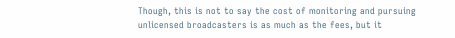Though, this is not to say the cost of monitoring and pursuing unlicensed broadcasters is as much as the fees, but it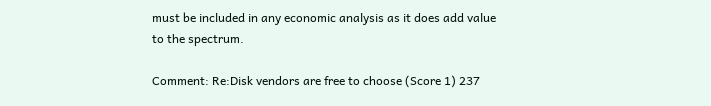must be included in any economic analysis as it does add value to the spectrum.

Comment: Re:Disk vendors are free to choose (Score 1) 237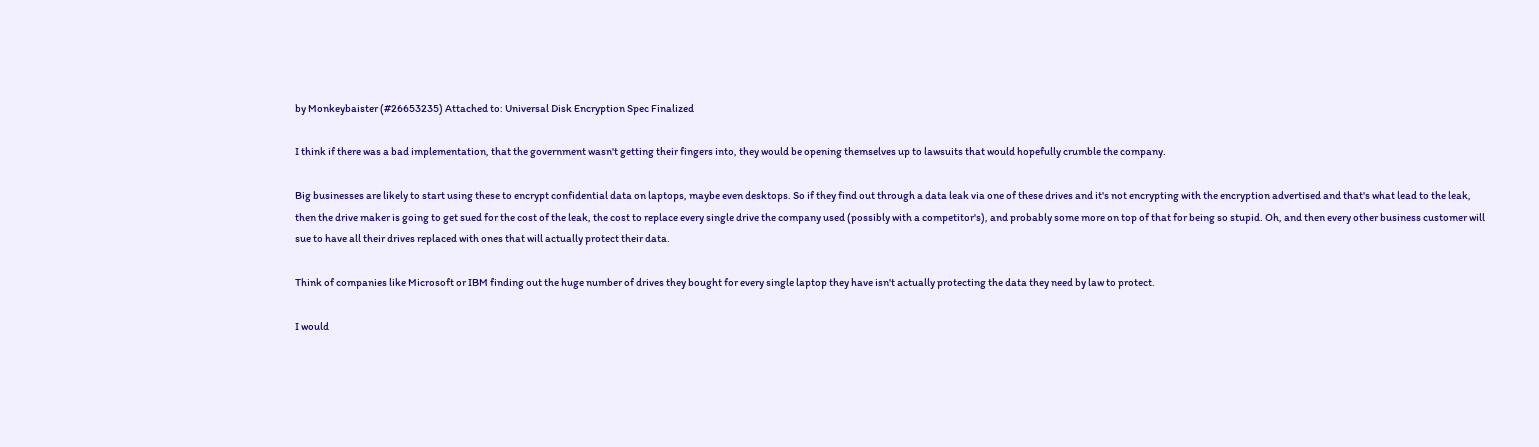by Monkeybaister (#26653235) Attached to: Universal Disk Encryption Spec Finalized

I think if there was a bad implementation, that the government wasn't getting their fingers into, they would be opening themselves up to lawsuits that would hopefully crumble the company.

Big businesses are likely to start using these to encrypt confidential data on laptops, maybe even desktops. So if they find out through a data leak via one of these drives and it's not encrypting with the encryption advertised and that's what lead to the leak, then the drive maker is going to get sued for the cost of the leak, the cost to replace every single drive the company used (possibly with a competitor's), and probably some more on top of that for being so stupid. Oh, and then every other business customer will sue to have all their drives replaced with ones that will actually protect their data.

Think of companies like Microsoft or IBM finding out the huge number of drives they bought for every single laptop they have isn't actually protecting the data they need by law to protect.

I would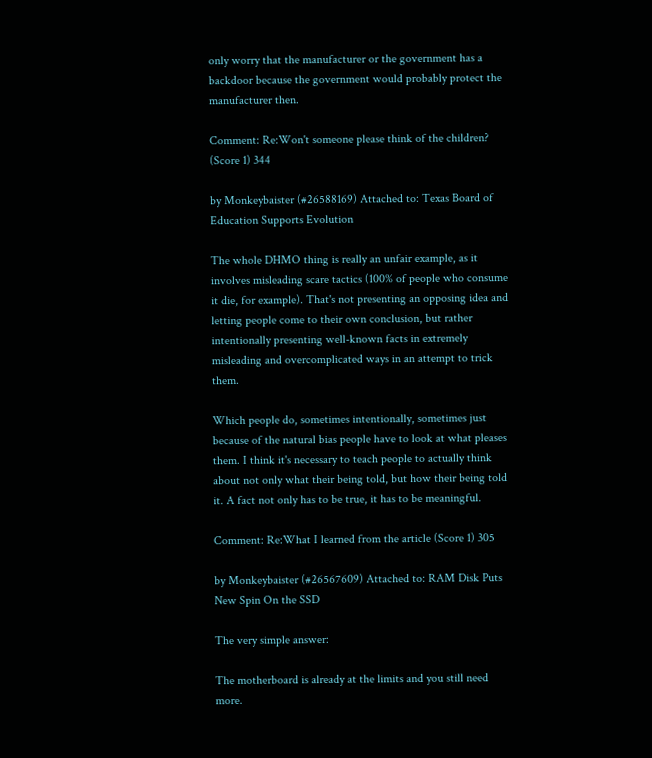only worry that the manufacturer or the government has a backdoor because the government would probably protect the manufacturer then.

Comment: Re:Won't someone please think of the children? (Score 1) 344

by Monkeybaister (#26588169) Attached to: Texas Board of Education Supports Evolution

The whole DHMO thing is really an unfair example, as it involves misleading scare tactics (100% of people who consume it die, for example). That's not presenting an opposing idea and letting people come to their own conclusion, but rather intentionally presenting well-known facts in extremely misleading and overcomplicated ways in an attempt to trick them.

Which people do, sometimes intentionally, sometimes just because of the natural bias people have to look at what pleases them. I think it's necessary to teach people to actually think about not only what their being told, but how their being told it. A fact not only has to be true, it has to be meaningful.

Comment: Re:What I learned from the article (Score 1) 305

by Monkeybaister (#26567609) Attached to: RAM Disk Puts New Spin On the SSD

The very simple answer:

The motherboard is already at the limits and you still need more.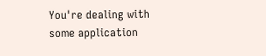You're dealing with some application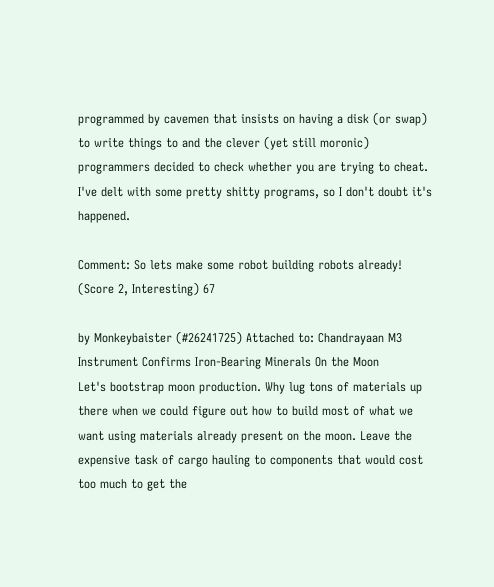programmed by cavemen that insists on having a disk (or swap) to write things to and the clever (yet still moronic) programmers decided to check whether you are trying to cheat. I've delt with some pretty shitty programs, so I don't doubt it's happened.

Comment: So lets make some robot building robots already! (Score 2, Interesting) 67

by Monkeybaister (#26241725) Attached to: Chandrayaan M3 Instrument Confirms Iron-Bearing Minerals On the Moon
Let's bootstrap moon production. Why lug tons of materials up there when we could figure out how to build most of what we want using materials already present on the moon. Leave the expensive task of cargo hauling to components that would cost too much to get the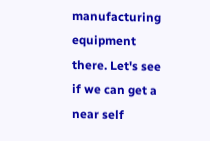manufacturing equipment there. Let's see if we can get a near self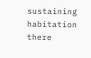sustaining habitation there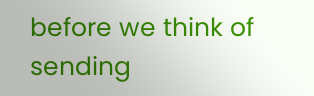before we think of sending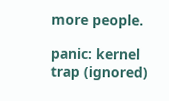more people.

panic: kernel trap (ignored)